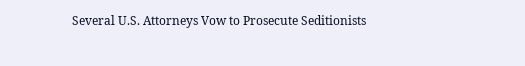Several U.S. Attorneys Vow to Prosecute Seditionists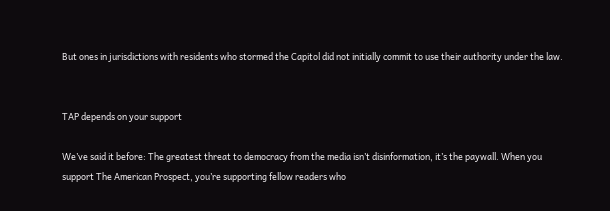But ones in jurisdictions with residents who stormed the Capitol did not initially commit to use their authority under the law.


TAP depends on your support

We’ve said it before: The greatest threat to democracy from the media isn’t disinformation, it’s the paywall. When you support The American Prospect, you’re supporting fellow readers who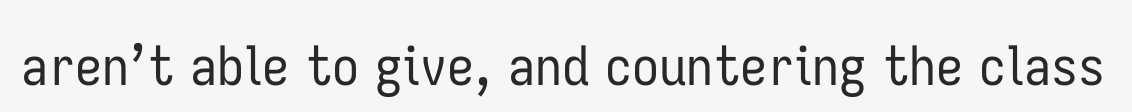aren’t able to give, and countering the class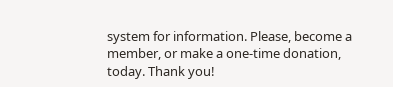system for information. Please, become a member, or make a one-time donation, today. Thank you!